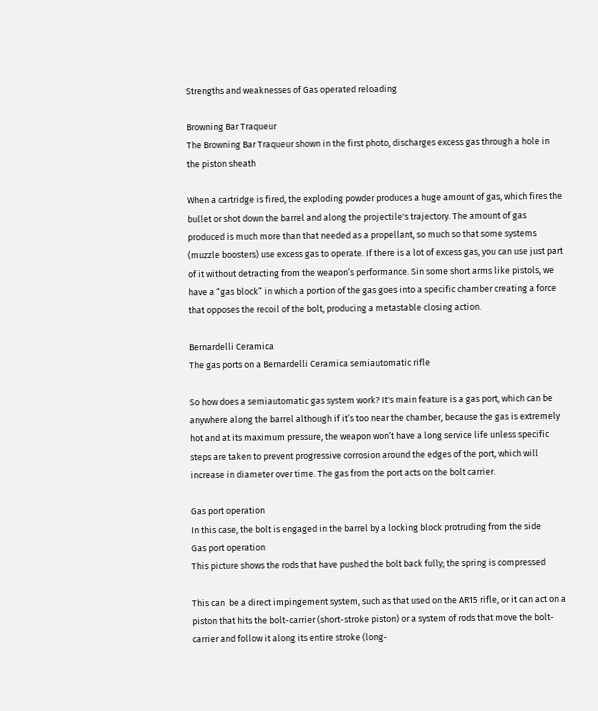Strengths and weaknesses of Gas operated reloading

Browning Bar Traqueur
The Browning Bar Traqueur shown in the first photo, discharges excess gas through a hole in the piston sheath

When a cartridge is fired, the exploding powder produces a huge amount of gas, which fires the bullet or shot down the barrel and along the projectile's trajectory. The amount of gas produced is much more than that needed as a propellant, so much so that some systems (muzzle boosters) use excess gas to operate. If there is a lot of excess gas, you can use just part of it without detracting from the weapon’s performance. Sin some short arms like pistols, we have a “gas block” in which a portion of the gas goes into a specific chamber creating a force that opposes the recoil of the bolt, producing a metastable closing action.

Bernardelli Ceramica
The gas ports on a Bernardelli Ceramica semiautomatic rifle

So how does a semiautomatic gas system work? It's main feature is a gas port, which can be anywhere along the barrel although if it’s too near the chamber, because the gas is extremely hot and at its maximum pressure, the weapon won’t have a long service life unless specific steps are taken to prevent progressive corrosion around the edges of the port, which will increase in diameter over time. The gas from the port acts on the bolt carrier.

Gas port operation
In this case, the bolt is engaged in the barrel by a locking block protruding from the side
Gas port operation
This picture shows the rods that have pushed the bolt back fully; the spring is compressed

This can  be a direct impingement system, such as that used on the AR15 rifle, or it can act on a piston that hits the bolt-carrier (short-stroke piston) or a system of rods that move the bolt-carrier and follow it along its entire stroke (long-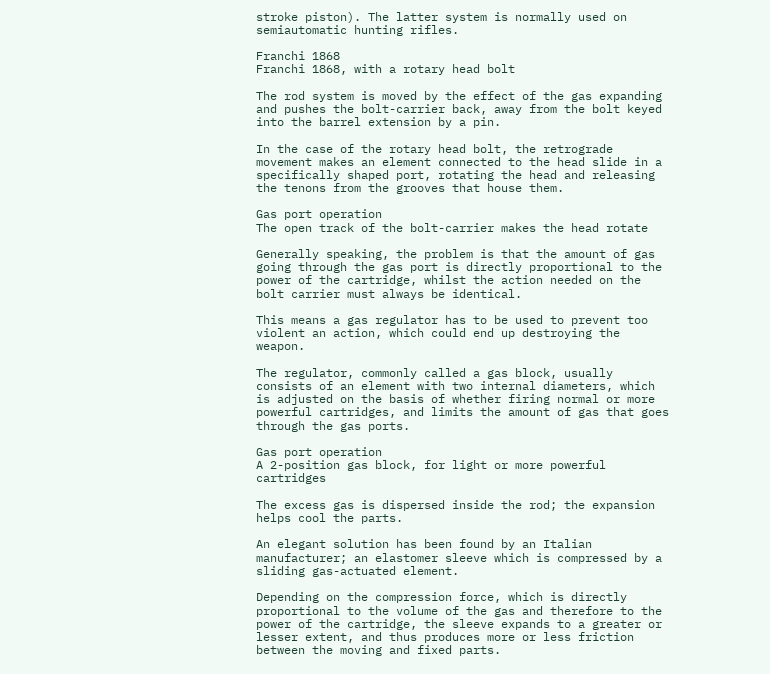stroke piston). The latter system is normally used on semiautomatic hunting rifles.

Franchi 1868
Franchi 1868, with a rotary head bolt

The rod system is moved by the effect of the gas expanding and pushes the bolt-carrier back, away from the bolt keyed into the barrel extension by a pin.

In the case of the rotary head bolt, the retrograde movement makes an element connected to the head slide in a specifically shaped port, rotating the head and releasing the tenons from the grooves that house them.

Gas port operation
The open track of the bolt-carrier makes the head rotate

Generally speaking, the problem is that the amount of gas going through the gas port is directly proportional to the power of the cartridge, whilst the action needed on the bolt carrier must always be identical.

This means a gas regulator has to be used to prevent too violent an action, which could end up destroying the weapon.

The regulator, commonly called a gas block, usually consists of an element with two internal diameters, which is adjusted on the basis of whether firing normal or more powerful cartridges, and limits the amount of gas that goes through the gas ports.

Gas port operation
A 2-position gas block, for light or more powerful cartridges

The excess gas is dispersed inside the rod; the expansion helps cool the parts.

An elegant solution has been found by an Italian manufacturer; an elastomer sleeve which is compressed by a sliding gas-actuated element.

Depending on the compression force, which is directly proportional to the volume of the gas and therefore to the power of the cartridge, the sleeve expands to a greater or lesser extent, and thus produces more or less friction between the moving and fixed parts.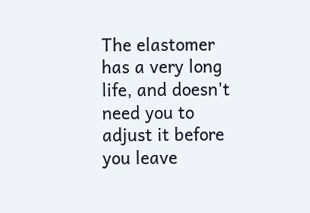The elastomer has a very long life, and doesn't need you to adjust it before you leave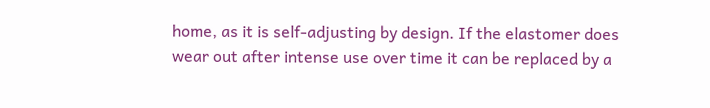home, as it is self-adjusting by design. If the elastomer does wear out after intense use over time it can be replaced by a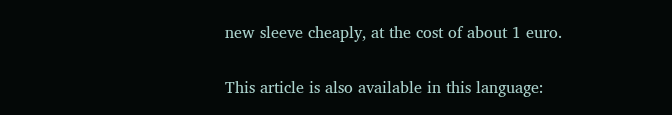new sleeve cheaply, at the cost of about 1 euro.

This article is also available in this language: